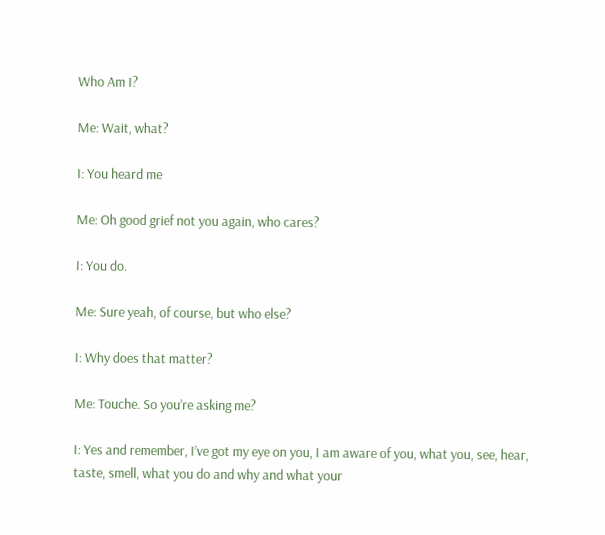Who Am I?

Me: Wait, what?

I: You heard me

Me: Oh good grief not you again, who cares?

I: You do.

Me: Sure yeah, of course, but who else?

I: Why does that matter?

Me: Touche. So you’re asking me?

I: Yes and remember, I’ve got my eye on you, I am aware of you, what you, see, hear, taste, smell, what you do and why and what your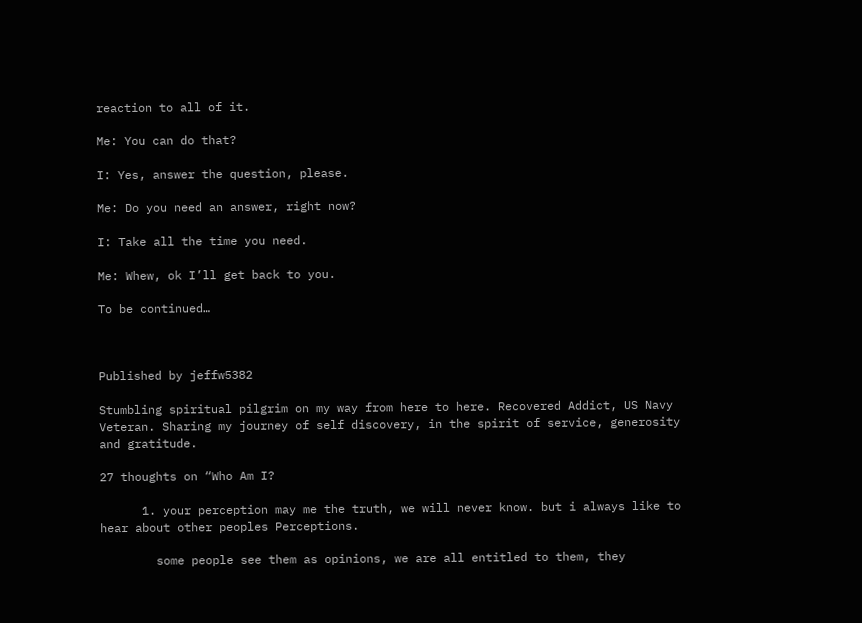reaction to all of it.

Me: You can do that?

I: Yes, answer the question, please.

Me: Do you need an answer, right now?

I: Take all the time you need.

Me: Whew, ok I’ll get back to you.

To be continued…



Published by jeffw5382

Stumbling spiritual pilgrim on my way from here to here. Recovered Addict, US Navy Veteran. Sharing my journey of self discovery, in the spirit of service, generosity and gratitude.

27 thoughts on “Who Am I?

      1. your perception may me the truth, we will never know. but i always like to hear about other peoples Perceptions.

        some people see them as opinions, we are all entitled to them, they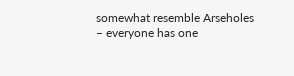somewhat resemble Arseholes – everyone has one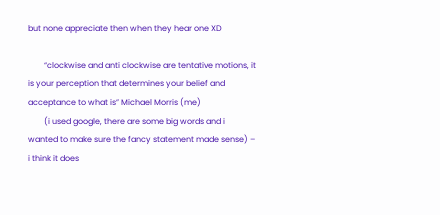but none appreciate then when they hear one XD

        “clockwise and anti clockwise are tentative motions, it is your perception that determines your belief and acceptance to what is” Michael Morris (me)
        (i used google, there are some big words and i wanted to make sure the fancy statement made sense) – i think it does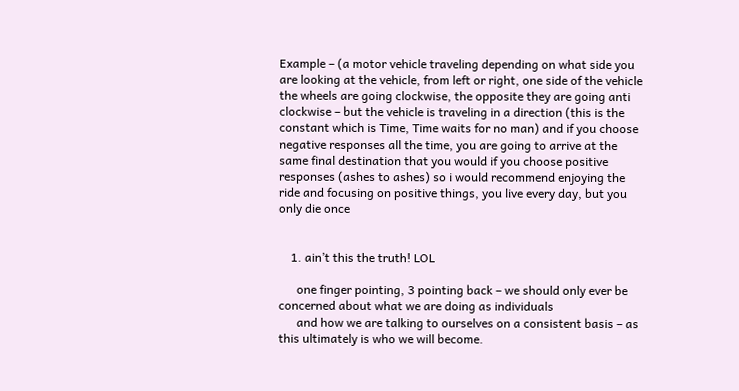Example – (a motor vehicle traveling depending on what side you are looking at the vehicle, from left or right, one side of the vehicle the wheels are going clockwise, the opposite they are going anti clockwise – but the vehicle is traveling in a direction (this is the constant which is Time, Time waits for no man) and if you choose negative responses all the time, you are going to arrive at the same final destination that you would if you choose positive responses (ashes to ashes) so i would recommend enjoying the ride and focusing on positive things, you live every day, but you only die once


    1. ain’t this the truth! LOL

      one finger pointing, 3 pointing back – we should only ever be concerned about what we are doing as individuals
      and how we are talking to ourselves on a consistent basis – as this ultimately is who we will become.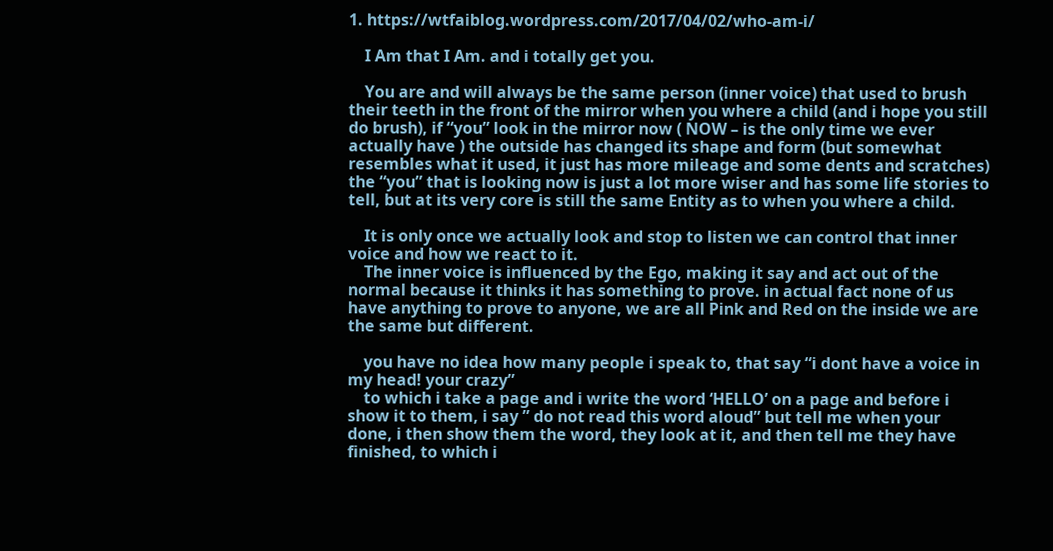1. https://wtfaiblog.wordpress.com/2017/04/02/who-am-i/

    I Am that I Am. and i totally get you.

    You are and will always be the same person (inner voice) that used to brush their teeth in the front of the mirror when you where a child (and i hope you still do brush), if “you” look in the mirror now ( NOW – is the only time we ever actually have ) the outside has changed its shape and form (but somewhat resembles what it used, it just has more mileage and some dents and scratches) the “you” that is looking now is just a lot more wiser and has some life stories to tell, but at its very core is still the same Entity as to when you where a child.

    It is only once we actually look and stop to listen we can control that inner voice and how we react to it.
    The inner voice is influenced by the Ego, making it say and act out of the normal because it thinks it has something to prove. in actual fact none of us have anything to prove to anyone, we are all Pink and Red on the inside we are the same but different.

    you have no idea how many people i speak to, that say “i dont have a voice in my head! your crazy”
    to which i take a page and i write the word ‘HELLO’ on a page and before i show it to them, i say ” do not read this word aloud” but tell me when your done, i then show them the word, they look at it, and then tell me they have finished, to which i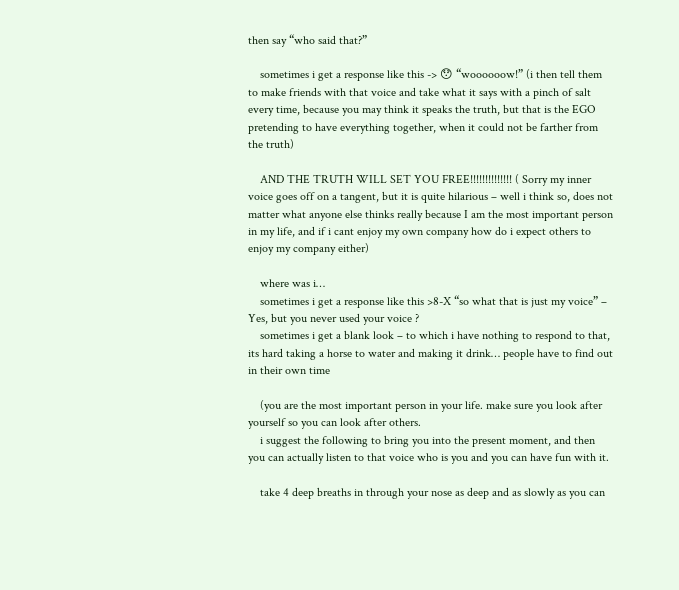then say “who said that?”

    sometimes i get a response like this -> 😯 “woooooow!” (i then tell them to make friends with that voice and take what it says with a pinch of salt every time, because you may think it speaks the truth, but that is the EGO pretending to have everything together, when it could not be farther from the truth)

    AND THE TRUTH WILL SET YOU FREE!!!!!!!!!!!!!! ( Sorry my inner voice goes off on a tangent, but it is quite hilarious – well i think so, does not matter what anyone else thinks really because I am the most important person in my life, and if i cant enjoy my own company how do i expect others to enjoy my company either)

    where was i…
    sometimes i get a response like this >8-X “so what that is just my voice” – Yes, but you never used your voice ?
    sometimes i get a blank look – to which i have nothing to respond to that, its hard taking a horse to water and making it drink… people have to find out in their own time

    (you are the most important person in your life. make sure you look after yourself so you can look after others.
    i suggest the following to bring you into the present moment, and then you can actually listen to that voice who is you and you can have fun with it.

    take 4 deep breaths in through your nose as deep and as slowly as you can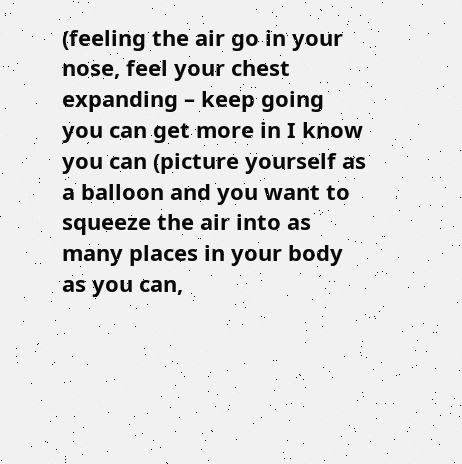(feeling the air go in your nose, feel your chest expanding – keep going you can get more in I know you can (picture yourself as a balloon and you want to squeeze the air into as many places in your body as you can,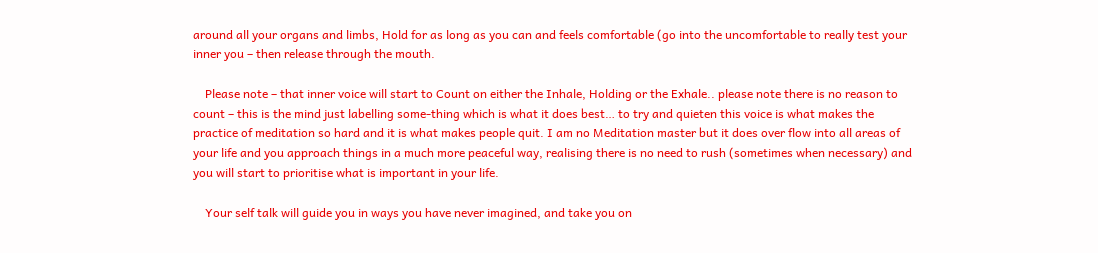around all your organs and limbs, Hold for as long as you can and feels comfortable (go into the uncomfortable to really test your inner you – then release through the mouth.

    Please note – that inner voice will start to Count on either the Inhale, Holding or the Exhale.. please note there is no reason to count – this is the mind just labelling some-thing which is what it does best… to try and quieten this voice is what makes the practice of meditation so hard and it is what makes people quit. I am no Meditation master but it does over flow into all areas of your life and you approach things in a much more peaceful way, realising there is no need to rush (sometimes when necessary) and you will start to prioritise what is important in your life.

    Your self talk will guide you in ways you have never imagined, and take you on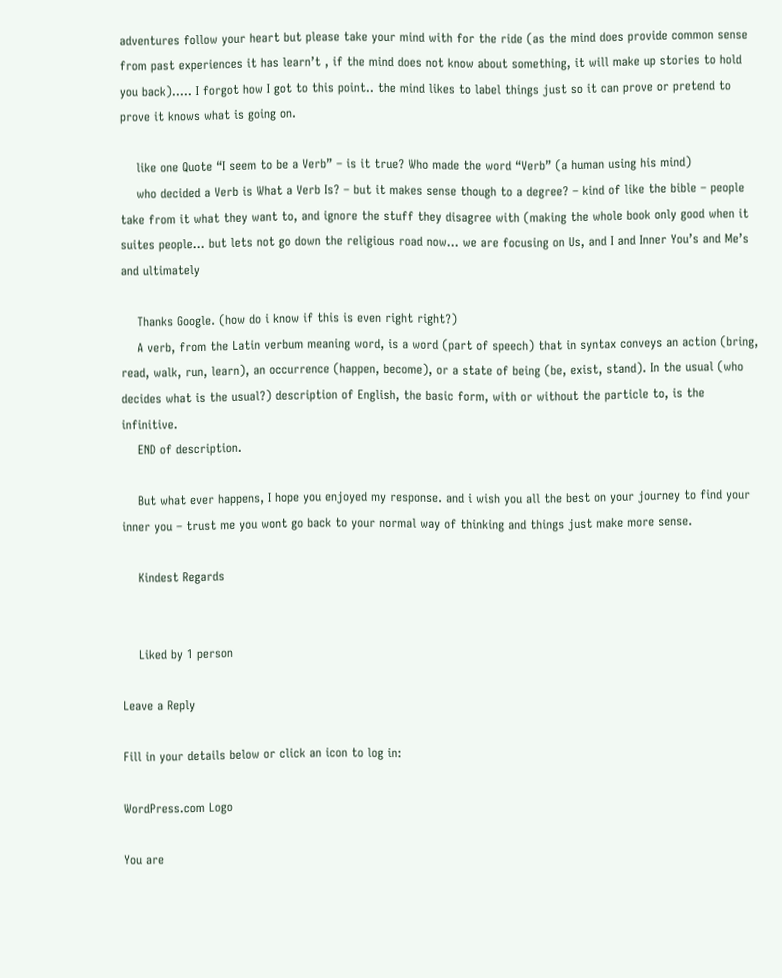adventures follow your heart but please take your mind with for the ride (as the mind does provide common sense from past experiences it has learn’t , if the mind does not know about something, it will make up stories to hold you back)….. I forgot how I got to this point.. the mind likes to label things just so it can prove or pretend to prove it knows what is going on.

    like one Quote “I seem to be a Verb” – is it true? Who made the word “Verb” (a human using his mind)
    who decided a Verb is What a Verb Is? – but it makes sense though to a degree? – kind of like the bible – people take from it what they want to, and ignore the stuff they disagree with (making the whole book only good when it suites people… but lets not go down the religious road now… we are focusing on Us, and I and Inner You’s and Me’s and ultimately

    Thanks Google. (how do i know if this is even right right?)
    A verb, from the Latin verbum meaning word, is a word (part of speech) that in syntax conveys an action (bring, read, walk, run, learn), an occurrence (happen, become), or a state of being (be, exist, stand). In the usual (who decides what is the usual?) description of English, the basic form, with or without the particle to, is the infinitive.
    END of description.

    But what ever happens, I hope you enjoyed my response. and i wish you all the best on your journey to find your inner you – trust me you wont go back to your normal way of thinking and things just make more sense.

    Kindest Regards


    Liked by 1 person

Leave a Reply

Fill in your details below or click an icon to log in:

WordPress.com Logo

You are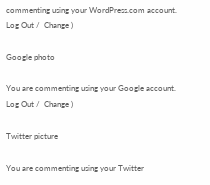commenting using your WordPress.com account. Log Out /  Change )

Google photo

You are commenting using your Google account. Log Out /  Change )

Twitter picture

You are commenting using your Twitter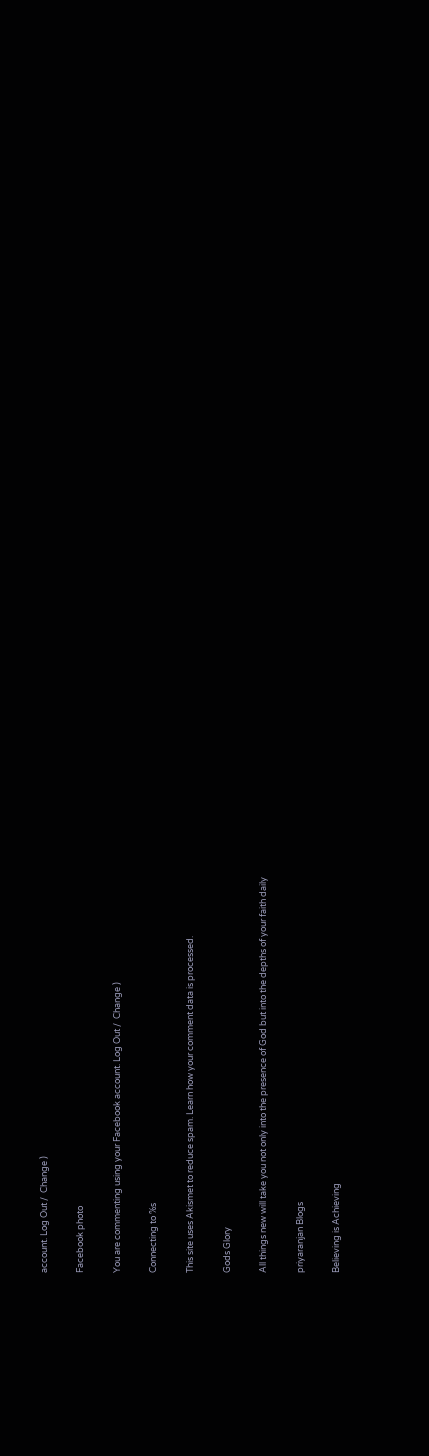account. Log Out /  Change )

Facebook photo

You are commenting using your Facebook account. Log Out /  Change )

Connecting to %s

This site uses Akismet to reduce spam. Learn how your comment data is processed.

Gods Glory

All things new will take you not only into the presence of God but into the depths of your faith daily

priyaranjan Blogs

Believing is Achieving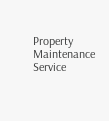Property Maintenance Service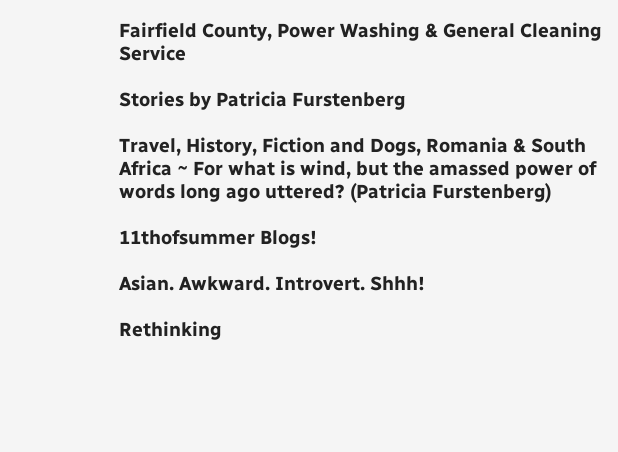Fairfield County, Power Washing & General Cleaning Service

Stories by Patricia Furstenberg

Travel, History, Fiction and Dogs, Romania & South Africa ~ For what is wind, but the amassed power of words long ago uttered? (Patricia Furstenberg)

11thofsummer Blogs!

Asian. Awkward. Introvert. Shhh!

Rethinking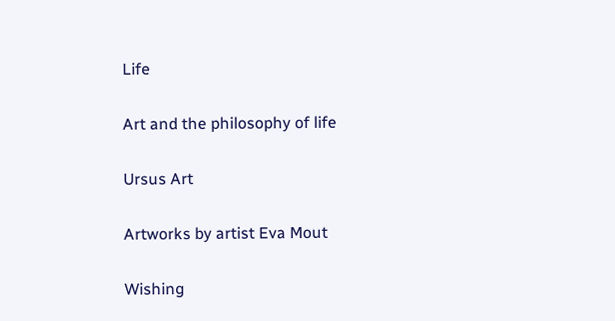Life

Art and the philosophy of life

Ursus Art

Artworks by artist Eva Mout

Wishing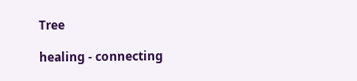Tree

healing - connecting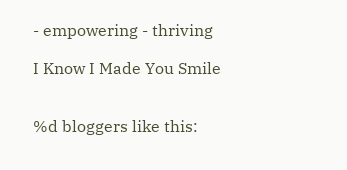- empowering - thriving

I Know I Made You Smile


%d bloggers like this: